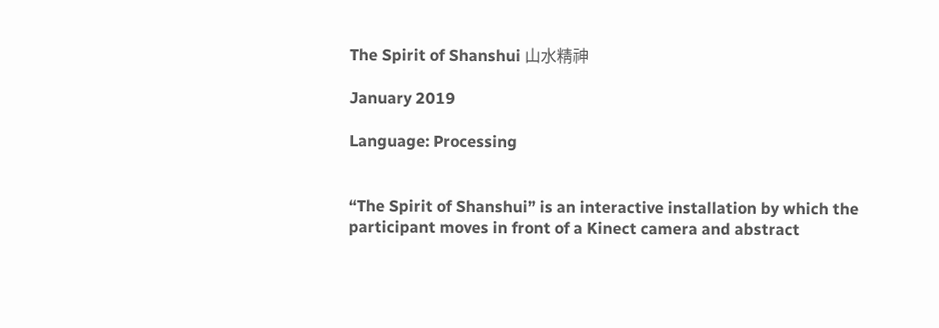The Spirit of Shanshui 山水精神

January 2019

Language: Processing


“The Spirit of Shanshui” is an interactive installation by which the participant moves in front of a Kinect camera and abstract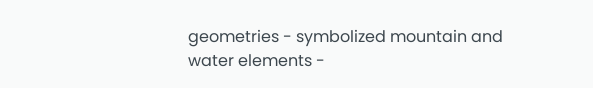geometries - symbolized mountain and water elements -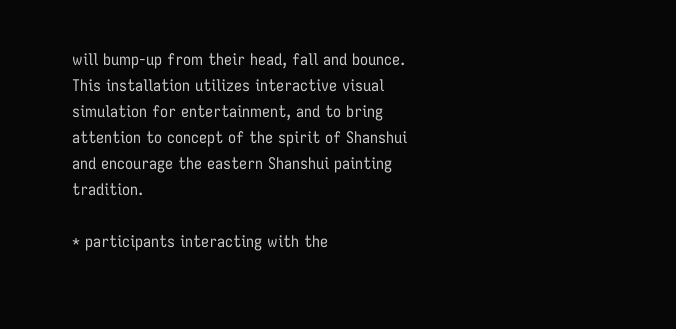will bump-up from their head, fall and bounce. This installation utilizes interactive visual simulation for entertainment, and to bring attention to concept of the spirit of Shanshui and encourage the eastern Shanshui painting tradition.

* participants interacting with the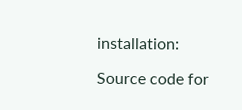installation:

Source code for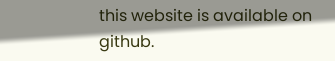this website is available on github.